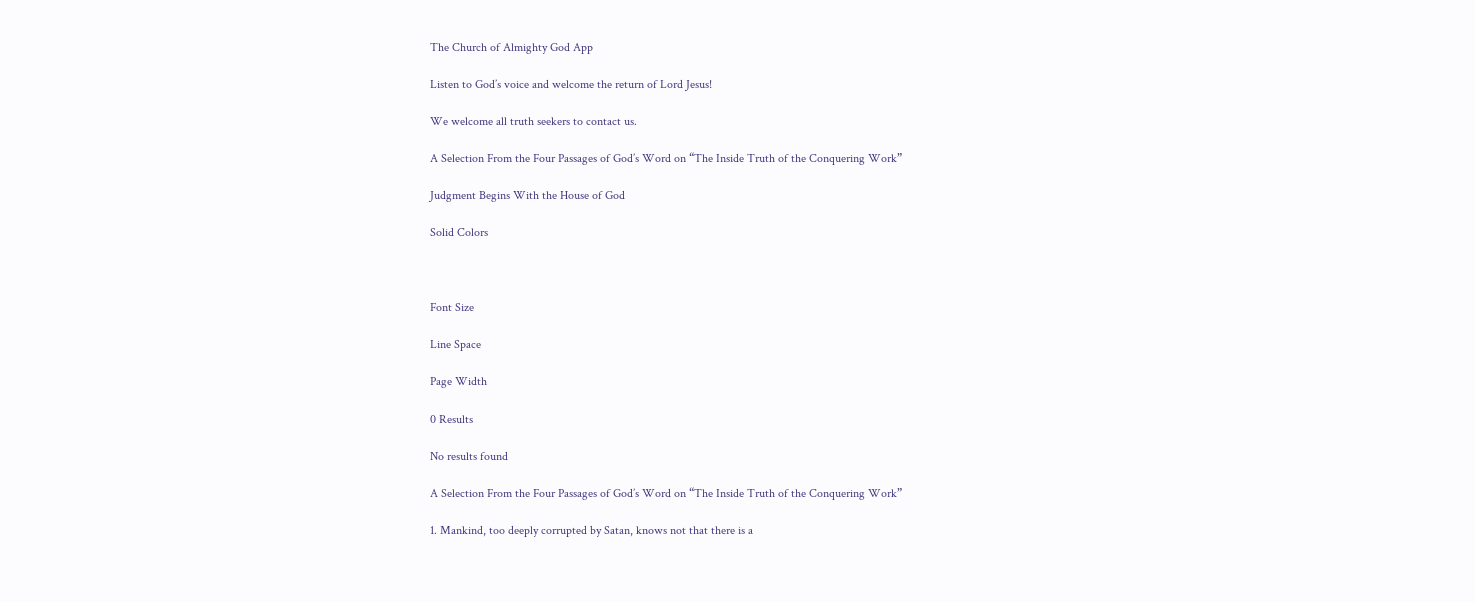The Church of Almighty God App

Listen to God’s voice and welcome the return of Lord Jesus!

We welcome all truth seekers to contact us.

A Selection From the Four Passages of God’s Word on “The Inside Truth of the Conquering Work”

Judgment Begins With the House of God

Solid Colors



Font Size

Line Space

Page Width

0 Results

No results found

A Selection From the Four Passages of God’s Word on “The Inside Truth of the Conquering Work”

1. Mankind, too deeply corrupted by Satan, knows not that there is a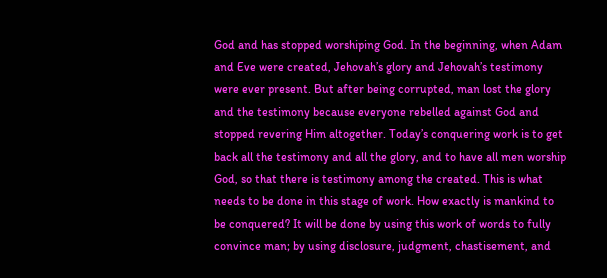God and has stopped worshiping God. In the beginning, when Adam and Eve were created, Jehovah’s glory and Jehovah’s testimony were ever present. But after being corrupted, man lost the glory and the testimony because everyone rebelled against God and stopped revering Him altogether. Today’s conquering work is to get back all the testimony and all the glory, and to have all men worship God, so that there is testimony among the created. This is what needs to be done in this stage of work. How exactly is mankind to be conquered? It will be done by using this work of words to fully convince man; by using disclosure, judgment, chastisement, and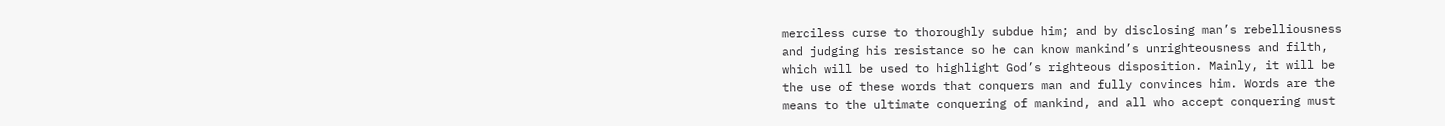merciless curse to thoroughly subdue him; and by disclosing man’s rebelliousness and judging his resistance so he can know mankind’s unrighteousness and filth, which will be used to highlight God’s righteous disposition. Mainly, it will be the use of these words that conquers man and fully convinces him. Words are the means to the ultimate conquering of mankind, and all who accept conquering must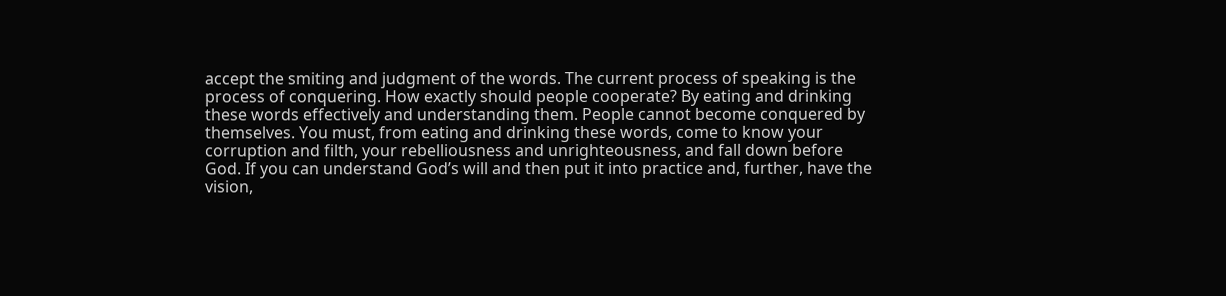accept the smiting and judgment of the words. The current process of speaking is the process of conquering. How exactly should people cooperate? By eating and drinking these words effectively and understanding them. People cannot become conquered by themselves. You must, from eating and drinking these words, come to know your corruption and filth, your rebelliousness and unrighteousness, and fall down before God. If you can understand God’s will and then put it into practice and, further, have the vision,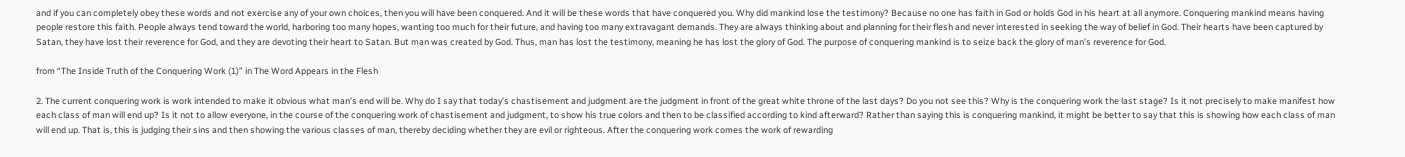and if you can completely obey these words and not exercise any of your own choices, then you will have been conquered. And it will be these words that have conquered you. Why did mankind lose the testimony? Because no one has faith in God or holds God in his heart at all anymore. Conquering mankind means having people restore this faith. People always tend toward the world, harboring too many hopes, wanting too much for their future, and having too many extravagant demands. They are always thinking about and planning for their flesh and never interested in seeking the way of belief in God. Their hearts have been captured by Satan, they have lost their reverence for God, and they are devoting their heart to Satan. But man was created by God. Thus, man has lost the testimony, meaning he has lost the glory of God. The purpose of conquering mankind is to seize back the glory of man’s reverence for God.

from “The Inside Truth of the Conquering Work (1)” in The Word Appears in the Flesh

2. The current conquering work is work intended to make it obvious what man’s end will be. Why do I say that today’s chastisement and judgment are the judgment in front of the great white throne of the last days? Do you not see this? Why is the conquering work the last stage? Is it not precisely to make manifest how each class of man will end up? Is it not to allow everyone, in the course of the conquering work of chastisement and judgment, to show his true colors and then to be classified according to kind afterward? Rather than saying this is conquering mankind, it might be better to say that this is showing how each class of man will end up. That is, this is judging their sins and then showing the various classes of man, thereby deciding whether they are evil or righteous. After the conquering work comes the work of rewarding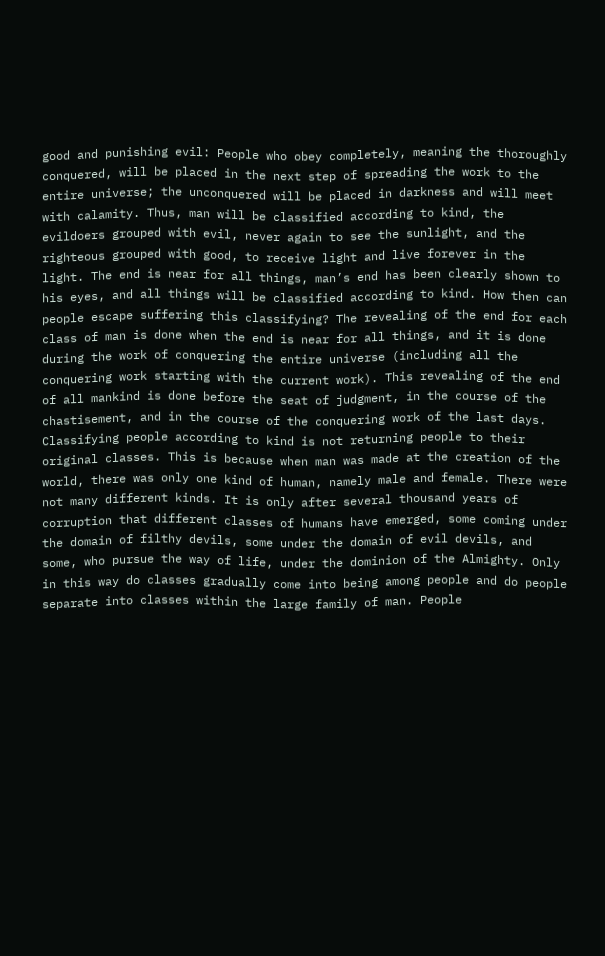good and punishing evil: People who obey completely, meaning the thoroughly conquered, will be placed in the next step of spreading the work to the entire universe; the unconquered will be placed in darkness and will meet with calamity. Thus, man will be classified according to kind, the evildoers grouped with evil, never again to see the sunlight, and the righteous grouped with good, to receive light and live forever in the light. The end is near for all things, man’s end has been clearly shown to his eyes, and all things will be classified according to kind. How then can people escape suffering this classifying? The revealing of the end for each class of man is done when the end is near for all things, and it is done during the work of conquering the entire universe (including all the conquering work starting with the current work). This revealing of the end of all mankind is done before the seat of judgment, in the course of the chastisement, and in the course of the conquering work of the last days. Classifying people according to kind is not returning people to their original classes. This is because when man was made at the creation of the world, there was only one kind of human, namely male and female. There were not many different kinds. It is only after several thousand years of corruption that different classes of humans have emerged, some coming under the domain of filthy devils, some under the domain of evil devils, and some, who pursue the way of life, under the dominion of the Almighty. Only in this way do classes gradually come into being among people and do people separate into classes within the large family of man. People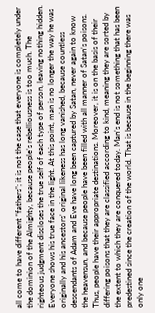all come to have different “fathers”; it is not the case that everyone is completely under the dominion of the Almighty, because people’s rebelliousness is too much. The righteous judgment discloses the true self of each type of person, leaving nothing hidden. Everyone shows his true face in the light. At this point, man is no longer the way he was originally and his ancestors’ original likeness has long vanished, because countless descendants of Adam and Eve have long been captured by Satan, never again to know the heavensun, and because people have been filled with all manner of Satan’s poisons. Thus, people have their appropriate destinations. Moreover, it is on the basis of their differing poisons that they are classified according to kind, meaning they are sorted by the extent to which they are conquered today. Man’s end is not something that has been predestined since the creation of the world. That is because in the beginning there was only one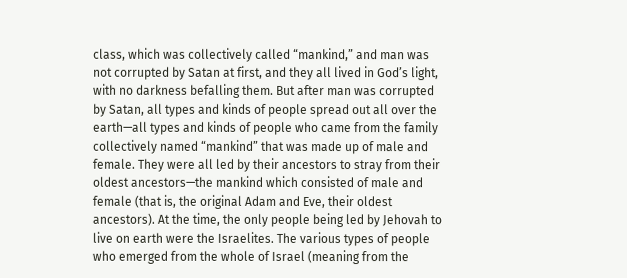class, which was collectively called “mankind,” and man was not corrupted by Satan at first, and they all lived in God’s light, with no darkness befalling them. But after man was corrupted by Satan, all types and kinds of people spread out all over the earth—all types and kinds of people who came from the family collectively named “mankind” that was made up of male and female. They were all led by their ancestors to stray from their oldest ancestors—the mankind which consisted of male and female (that is, the original Adam and Eve, their oldest ancestors). At the time, the only people being led by Jehovah to live on earth were the Israelites. The various types of people who emerged from the whole of Israel (meaning from the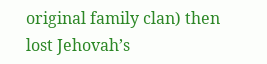original family clan) then lost Jehovah’s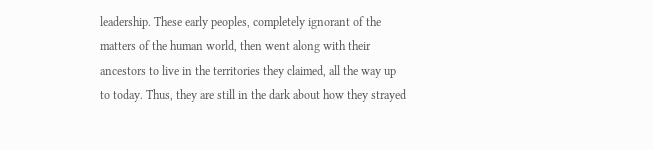leadership. These early peoples, completely ignorant of the matters of the human world, then went along with their ancestors to live in the territories they claimed, all the way up to today. Thus, they are still in the dark about how they strayed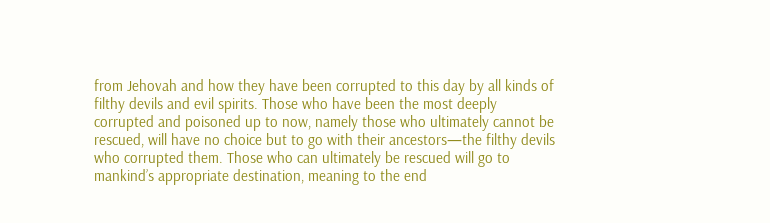from Jehovah and how they have been corrupted to this day by all kinds of filthy devils and evil spirits. Those who have been the most deeply corrupted and poisoned up to now, namely those who ultimately cannot be rescued, will have no choice but to go with their ancestors—the filthy devils who corrupted them. Those who can ultimately be rescued will go to mankind’s appropriate destination, meaning to the end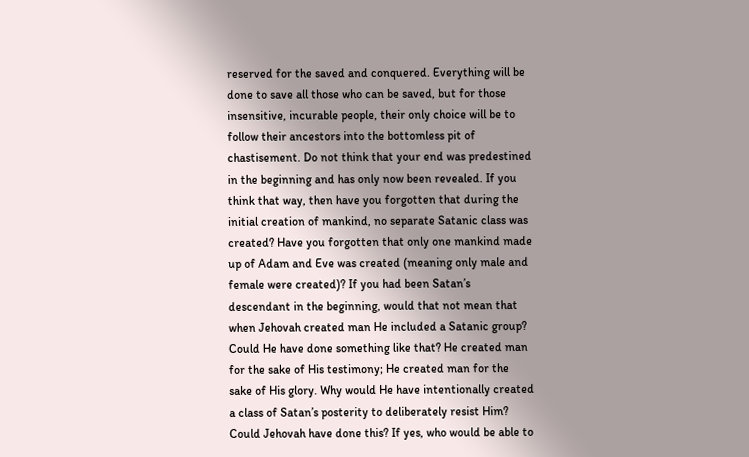reserved for the saved and conquered. Everything will be done to save all those who can be saved, but for those insensitive, incurable people, their only choice will be to follow their ancestors into the bottomless pit of chastisement. Do not think that your end was predestined in the beginning and has only now been revealed. If you think that way, then have you forgotten that during the initial creation of mankind, no separate Satanic class was created? Have you forgotten that only one mankind made up of Adam and Eve was created (meaning only male and female were created)? If you had been Satan’s descendant in the beginning, would that not mean that when Jehovah created man He included a Satanic group? Could He have done something like that? He created man for the sake of His testimony; He created man for the sake of His glory. Why would He have intentionally created a class of Satan’s posterity to deliberately resist Him? Could Jehovah have done this? If yes, who would be able to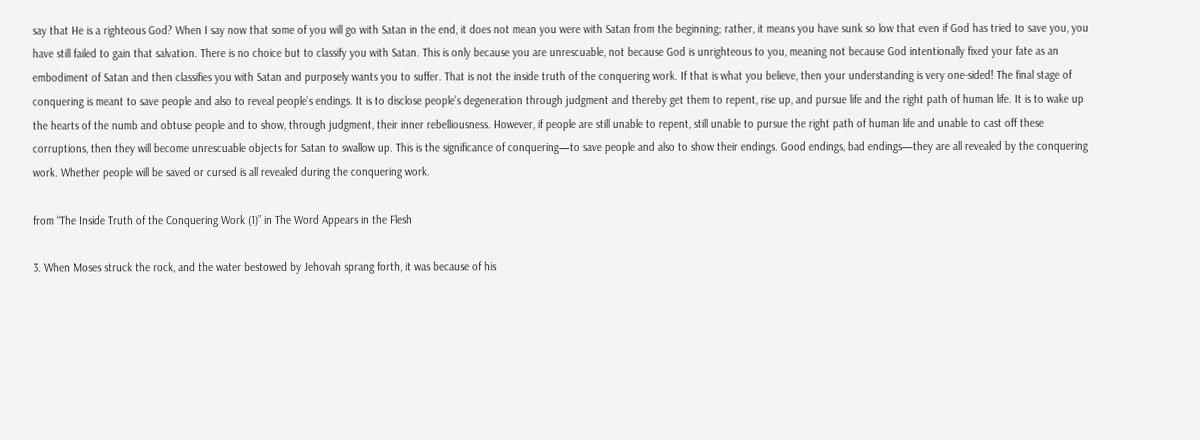say that He is a righteous God? When I say now that some of you will go with Satan in the end, it does not mean you were with Satan from the beginning; rather, it means you have sunk so low that even if God has tried to save you, you have still failed to gain that salvation. There is no choice but to classify you with Satan. This is only because you are unrescuable, not because God is unrighteous to you, meaning not because God intentionally fixed your fate as an embodiment of Satan and then classifies you with Satan and purposely wants you to suffer. That is not the inside truth of the conquering work. If that is what you believe, then your understanding is very one-sided! The final stage of conquering is meant to save people and also to reveal people’s endings. It is to disclose people’s degeneration through judgment and thereby get them to repent, rise up, and pursue life and the right path of human life. It is to wake up the hearts of the numb and obtuse people and to show, through judgment, their inner rebelliousness. However, if people are still unable to repent, still unable to pursue the right path of human life and unable to cast off these corruptions, then they will become unrescuable objects for Satan to swallow up. This is the significance of conquering—to save people and also to show their endings. Good endings, bad endings—they are all revealed by the conquering work. Whether people will be saved or cursed is all revealed during the conquering work.

from “The Inside Truth of the Conquering Work (1)” in The Word Appears in the Flesh

3. When Moses struck the rock, and the water bestowed by Jehovah sprang forth, it was because of his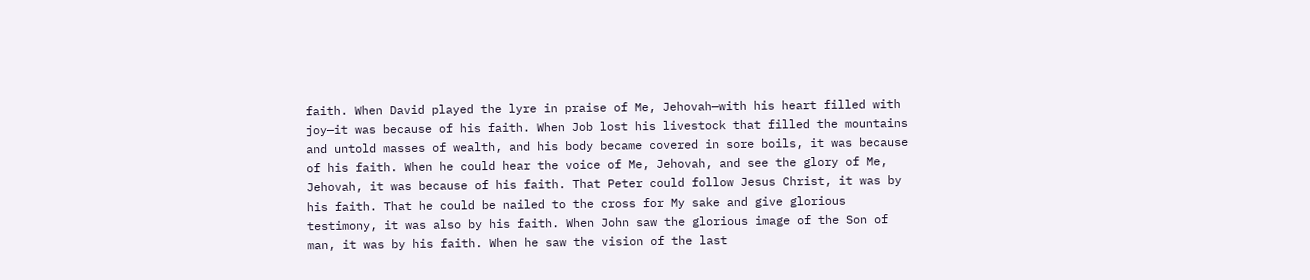faith. When David played the lyre in praise of Me, Jehovah—with his heart filled with joy—it was because of his faith. When Job lost his livestock that filled the mountains and untold masses of wealth, and his body became covered in sore boils, it was because of his faith. When he could hear the voice of Me, Jehovah, and see the glory of Me, Jehovah, it was because of his faith. That Peter could follow Jesus Christ, it was by his faith. That he could be nailed to the cross for My sake and give glorious testimony, it was also by his faith. When John saw the glorious image of the Son of man, it was by his faith. When he saw the vision of the last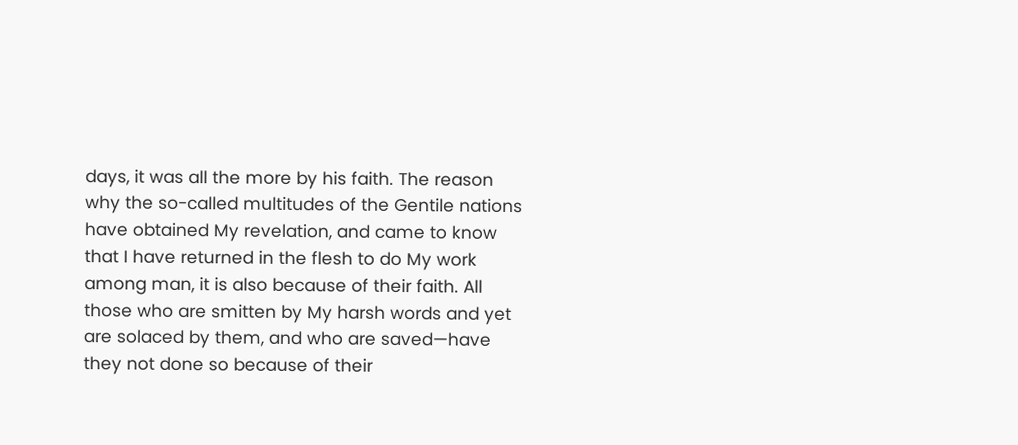days, it was all the more by his faith. The reason why the so-called multitudes of the Gentile nations have obtained My revelation, and came to know that I have returned in the flesh to do My work among man, it is also because of their faith. All those who are smitten by My harsh words and yet are solaced by them, and who are saved—have they not done so because of their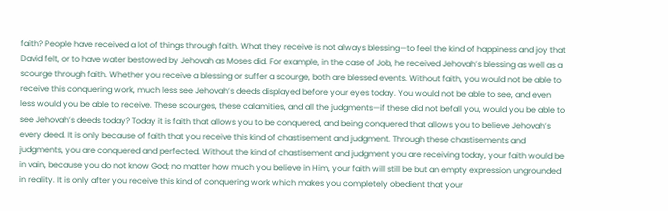faith? People have received a lot of things through faith. What they receive is not always blessing—to feel the kind of happiness and joy that David felt, or to have water bestowed by Jehovah as Moses did. For example, in the case of Job, he received Jehovah’s blessing as well as a scourge through faith. Whether you receive a blessing or suffer a scourge, both are blessed events. Without faith, you would not be able to receive this conquering work, much less see Jehovah’s deeds displayed before your eyes today. You would not be able to see, and even less would you be able to receive. These scourges, these calamities, and all the judgments—if these did not befall you, would you be able to see Jehovah’s deeds today? Today it is faith that allows you to be conquered, and being conquered that allows you to believe Jehovah’s every deed. It is only because of faith that you receive this kind of chastisement and judgment. Through these chastisements and judgments, you are conquered and perfected. Without the kind of chastisement and judgment you are receiving today, your faith would be in vain, because you do not know God; no matter how much you believe in Him, your faith will still be but an empty expression ungrounded in reality. It is only after you receive this kind of conquering work which makes you completely obedient that your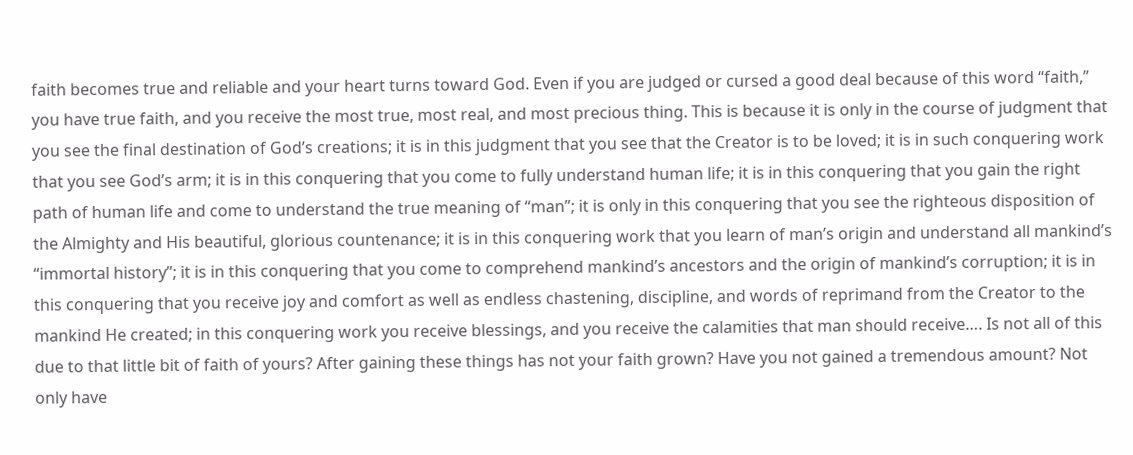faith becomes true and reliable and your heart turns toward God. Even if you are judged or cursed a good deal because of this word “faith,” you have true faith, and you receive the most true, most real, and most precious thing. This is because it is only in the course of judgment that you see the final destination of God’s creations; it is in this judgment that you see that the Creator is to be loved; it is in such conquering work that you see God’s arm; it is in this conquering that you come to fully understand human life; it is in this conquering that you gain the right path of human life and come to understand the true meaning of “man”; it is only in this conquering that you see the righteous disposition of the Almighty and His beautiful, glorious countenance; it is in this conquering work that you learn of man’s origin and understand all mankind’s “immortal history”; it is in this conquering that you come to comprehend mankind’s ancestors and the origin of mankind’s corruption; it is in this conquering that you receive joy and comfort as well as endless chastening, discipline, and words of reprimand from the Creator to the mankind He created; in this conquering work you receive blessings, and you receive the calamities that man should receive…. Is not all of this due to that little bit of faith of yours? After gaining these things has not your faith grown? Have you not gained a tremendous amount? Not only have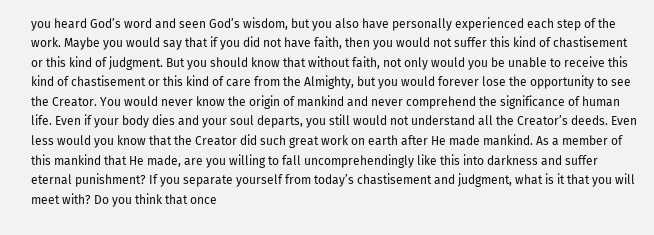you heard God’s word and seen God’s wisdom, but you also have personally experienced each step of the work. Maybe you would say that if you did not have faith, then you would not suffer this kind of chastisement or this kind of judgment. But you should know that without faith, not only would you be unable to receive this kind of chastisement or this kind of care from the Almighty, but you would forever lose the opportunity to see the Creator. You would never know the origin of mankind and never comprehend the significance of human life. Even if your body dies and your soul departs, you still would not understand all the Creator’s deeds. Even less would you know that the Creator did such great work on earth after He made mankind. As a member of this mankind that He made, are you willing to fall uncomprehendingly like this into darkness and suffer eternal punishment? If you separate yourself from today’s chastisement and judgment, what is it that you will meet with? Do you think that once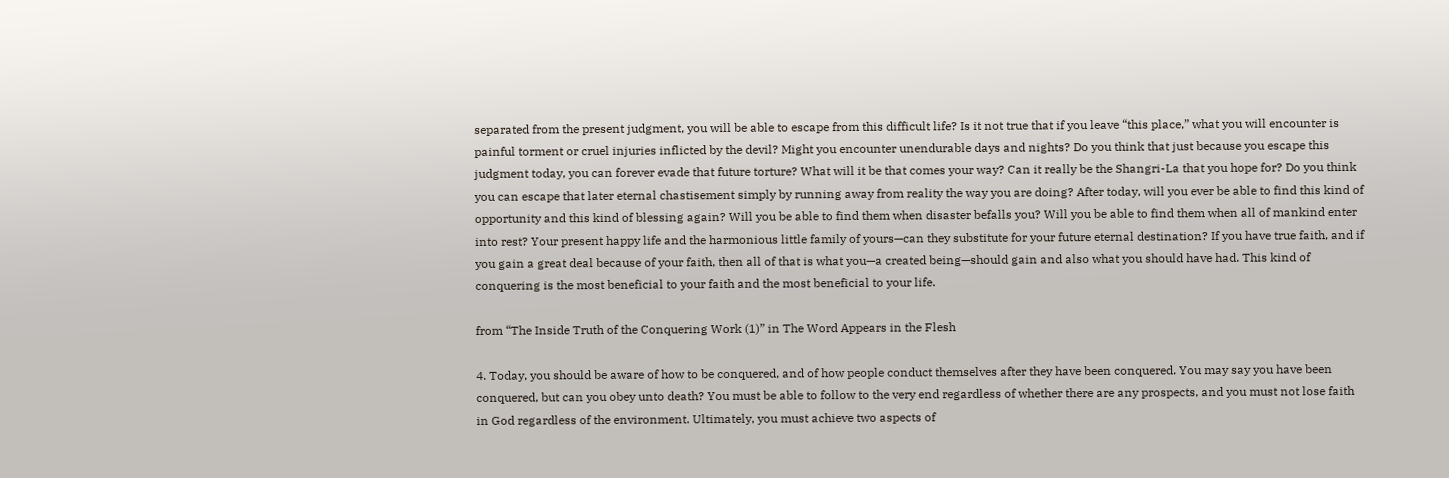separated from the present judgment, you will be able to escape from this difficult life? Is it not true that if you leave “this place,” what you will encounter is painful torment or cruel injuries inflicted by the devil? Might you encounter unendurable days and nights? Do you think that just because you escape this judgment today, you can forever evade that future torture? What will it be that comes your way? Can it really be the Shangri-La that you hope for? Do you think you can escape that later eternal chastisement simply by running away from reality the way you are doing? After today, will you ever be able to find this kind of opportunity and this kind of blessing again? Will you be able to find them when disaster befalls you? Will you be able to find them when all of mankind enter into rest? Your present happy life and the harmonious little family of yours—can they substitute for your future eternal destination? If you have true faith, and if you gain a great deal because of your faith, then all of that is what you—a created being—should gain and also what you should have had. This kind of conquering is the most beneficial to your faith and the most beneficial to your life.

from “The Inside Truth of the Conquering Work (1)” in The Word Appears in the Flesh

4. Today, you should be aware of how to be conquered, and of how people conduct themselves after they have been conquered. You may say you have been conquered, but can you obey unto death? You must be able to follow to the very end regardless of whether there are any prospects, and you must not lose faith in God regardless of the environment. Ultimately, you must achieve two aspects of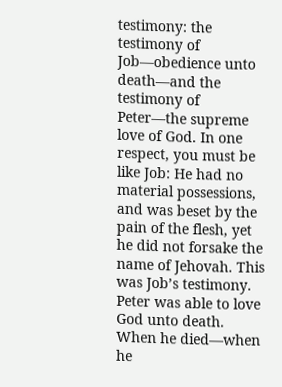testimony: the testimony of Job—obedience unto death—and the testimony of Peter—the supreme love of God. In one respect, you must be like Job: He had no material possessions, and was beset by the pain of the flesh, yet he did not forsake the name of Jehovah. This was Job’s testimony. Peter was able to love God unto death. When he died—when he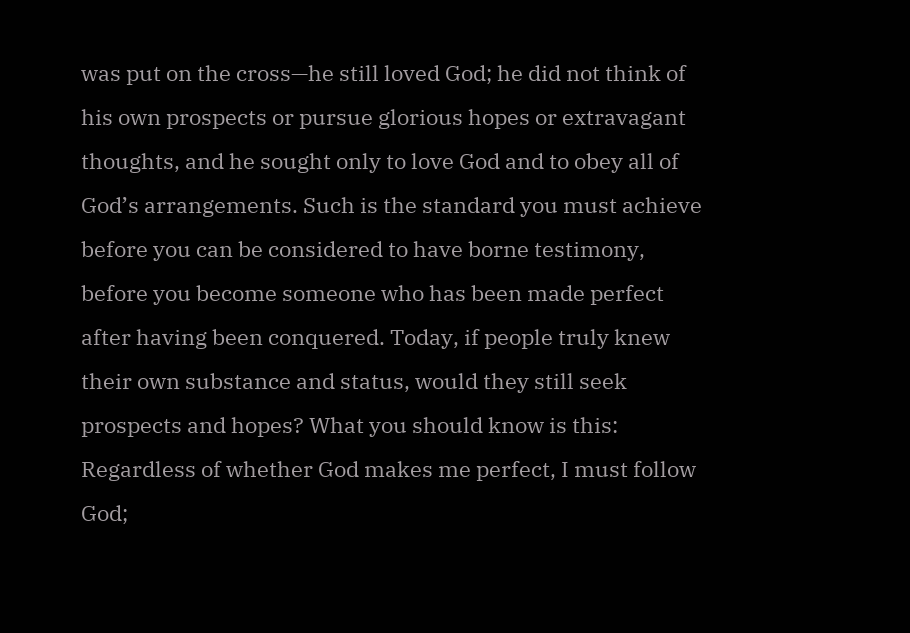was put on the cross—he still loved God; he did not think of his own prospects or pursue glorious hopes or extravagant thoughts, and he sought only to love God and to obey all of God’s arrangements. Such is the standard you must achieve before you can be considered to have borne testimony, before you become someone who has been made perfect after having been conquered. Today, if people truly knew their own substance and status, would they still seek prospects and hopes? What you should know is this: Regardless of whether God makes me perfect, I must follow God;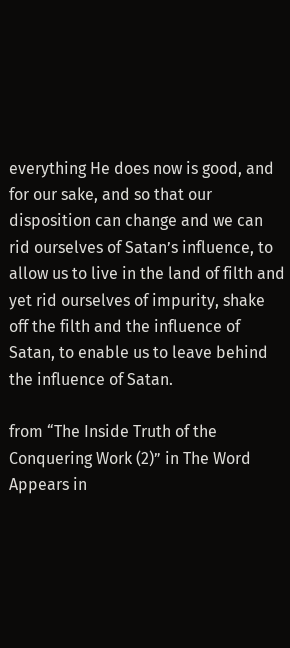everything He does now is good, and for our sake, and so that our disposition can change and we can rid ourselves of Satan’s influence, to allow us to live in the land of filth and yet rid ourselves of impurity, shake off the filth and the influence of Satan, to enable us to leave behind the influence of Satan.

from “The Inside Truth of the Conquering Work (2)” in The Word Appears in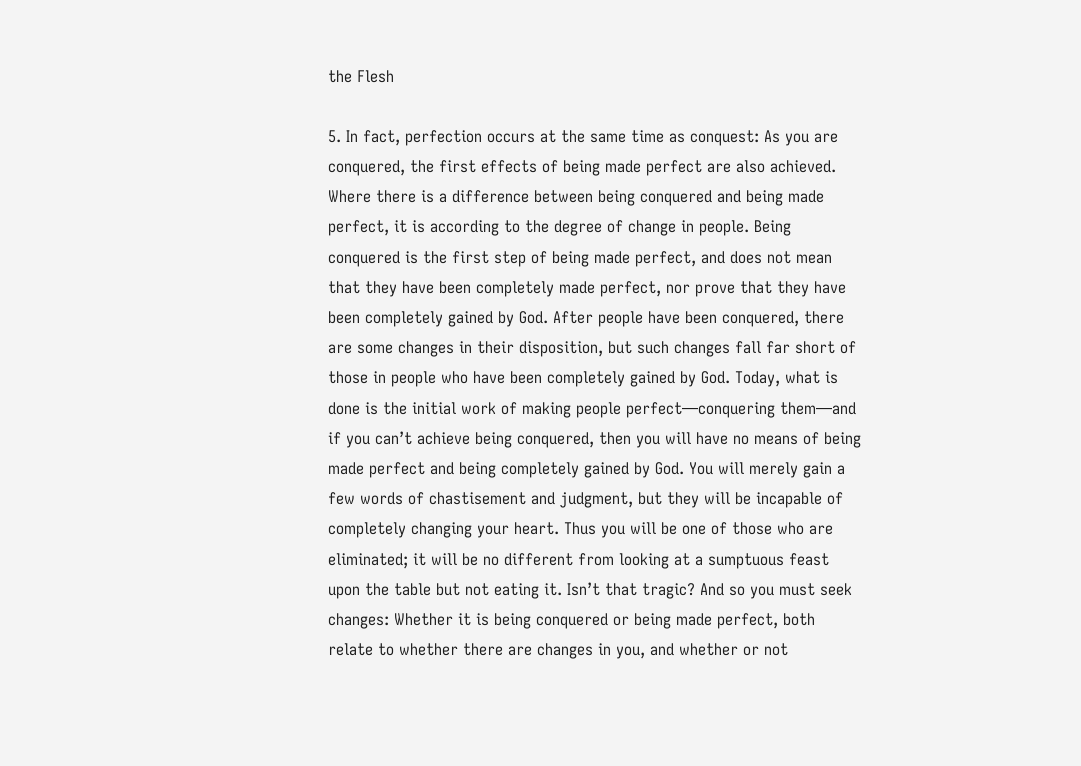the Flesh

5. In fact, perfection occurs at the same time as conquest: As you are conquered, the first effects of being made perfect are also achieved. Where there is a difference between being conquered and being made perfect, it is according to the degree of change in people. Being conquered is the first step of being made perfect, and does not mean that they have been completely made perfect, nor prove that they have been completely gained by God. After people have been conquered, there are some changes in their disposition, but such changes fall far short of those in people who have been completely gained by God. Today, what is done is the initial work of making people perfect—conquering them—and if you can’t achieve being conquered, then you will have no means of being made perfect and being completely gained by God. You will merely gain a few words of chastisement and judgment, but they will be incapable of completely changing your heart. Thus you will be one of those who are eliminated; it will be no different from looking at a sumptuous feast upon the table but not eating it. Isn’t that tragic? And so you must seek changes: Whether it is being conquered or being made perfect, both relate to whether there are changes in you, and whether or not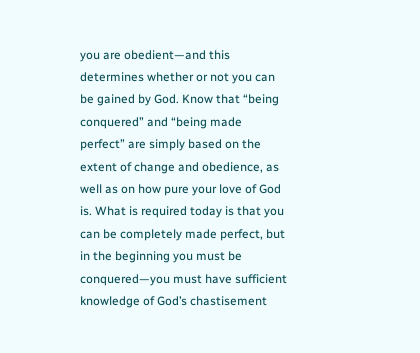you are obedient—and this determines whether or not you can be gained by God. Know that “being conquered” and “being made perfect” are simply based on the extent of change and obedience, as well as on how pure your love of God is. What is required today is that you can be completely made perfect, but in the beginning you must be conquered—you must have sufficient knowledge of God’s chastisement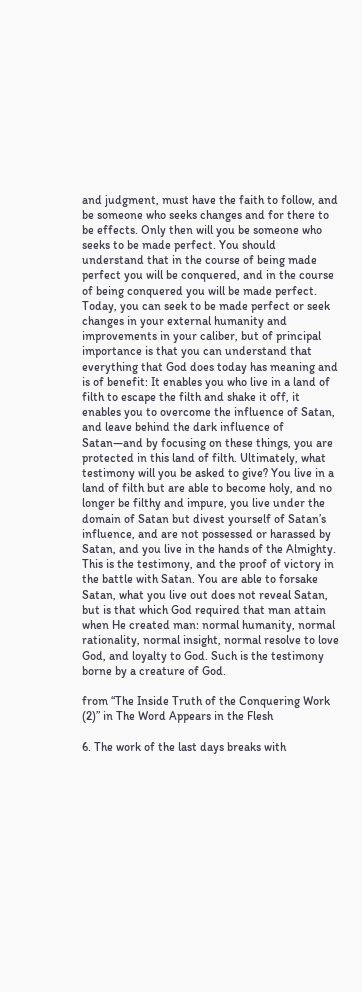and judgment, must have the faith to follow, and be someone who seeks changes and for there to be effects. Only then will you be someone who seeks to be made perfect. You should understand that in the course of being made perfect you will be conquered, and in the course of being conquered you will be made perfect. Today, you can seek to be made perfect or seek changes in your external humanity and improvements in your caliber, but of principal importance is that you can understand that everything that God does today has meaning and is of benefit: It enables you who live in a land of filth to escape the filth and shake it off, it enables you to overcome the influence of Satan, and leave behind the dark influence of Satan—and by focusing on these things, you are protected in this land of filth. Ultimately, what testimony will you be asked to give? You live in a land of filth but are able to become holy, and no longer be filthy and impure, you live under the domain of Satan but divest yourself of Satan’s influence, and are not possessed or harassed by Satan, and you live in the hands of the Almighty. This is the testimony, and the proof of victory in the battle with Satan. You are able to forsake Satan, what you live out does not reveal Satan, but is that which God required that man attain when He created man: normal humanity, normal rationality, normal insight, normal resolve to love God, and loyalty to God. Such is the testimony borne by a creature of God.

from “The Inside Truth of the Conquering Work (2)” in The Word Appears in the Flesh

6. The work of the last days breaks with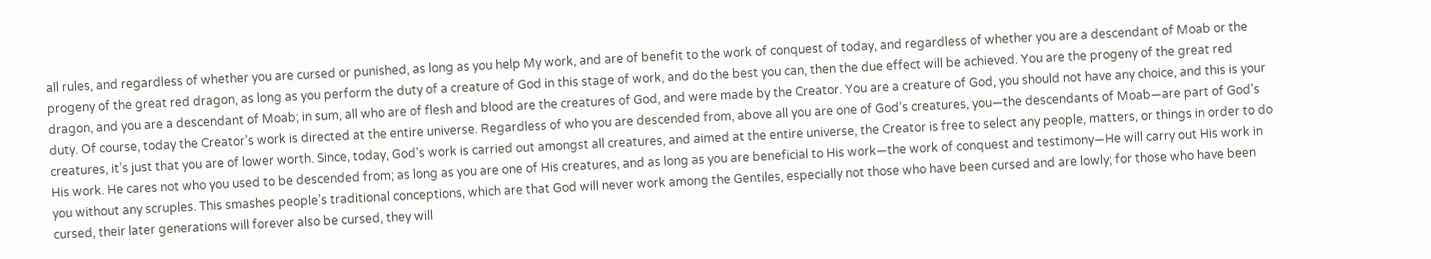all rules, and regardless of whether you are cursed or punished, as long as you help My work, and are of benefit to the work of conquest of today, and regardless of whether you are a descendant of Moab or the progeny of the great red dragon, as long as you perform the duty of a creature of God in this stage of work, and do the best you can, then the due effect will be achieved. You are the progeny of the great red dragon, and you are a descendant of Moab; in sum, all who are of flesh and blood are the creatures of God, and were made by the Creator. You are a creature of God, you should not have any choice, and this is your duty. Of course, today the Creator’s work is directed at the entire universe. Regardless of who you are descended from, above all you are one of God’s creatures, you—the descendants of Moab—are part of God’s creatures, it’s just that you are of lower worth. Since, today, God’s work is carried out amongst all creatures, and aimed at the entire universe, the Creator is free to select any people, matters, or things in order to do His work. He cares not who you used to be descended from; as long as you are one of His creatures, and as long as you are beneficial to His work—the work of conquest and testimony—He will carry out His work in you without any scruples. This smashes people’s traditional conceptions, which are that God will never work among the Gentiles, especially not those who have been cursed and are lowly; for those who have been cursed, their later generations will forever also be cursed, they will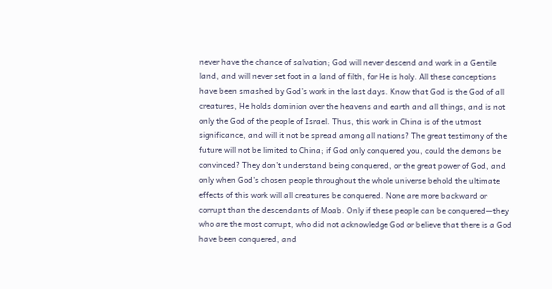never have the chance of salvation; God will never descend and work in a Gentile land, and will never set foot in a land of filth, for He is holy. All these conceptions have been smashed by God’s work in the last days. Know that God is the God of all creatures, He holds dominion over the heavens and earth and all things, and is not only the God of the people of Israel. Thus, this work in China is of the utmost significance, and will it not be spread among all nations? The great testimony of the future will not be limited to China; if God only conquered you, could the demons be convinced? They don’t understand being conquered, or the great power of God, and only when God’s chosen people throughout the whole universe behold the ultimate effects of this work will all creatures be conquered. None are more backward or corrupt than the descendants of Moab. Only if these people can be conquered—they who are the most corrupt, who did not acknowledge God or believe that there is a God have been conquered, and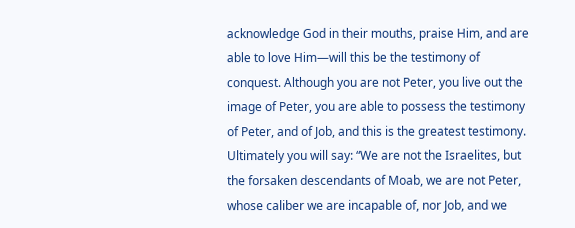acknowledge God in their mouths, praise Him, and are able to love Him—will this be the testimony of conquest. Although you are not Peter, you live out the image of Peter, you are able to possess the testimony of Peter, and of Job, and this is the greatest testimony. Ultimately you will say: “We are not the Israelites, but the forsaken descendants of Moab, we are not Peter, whose caliber we are incapable of, nor Job, and we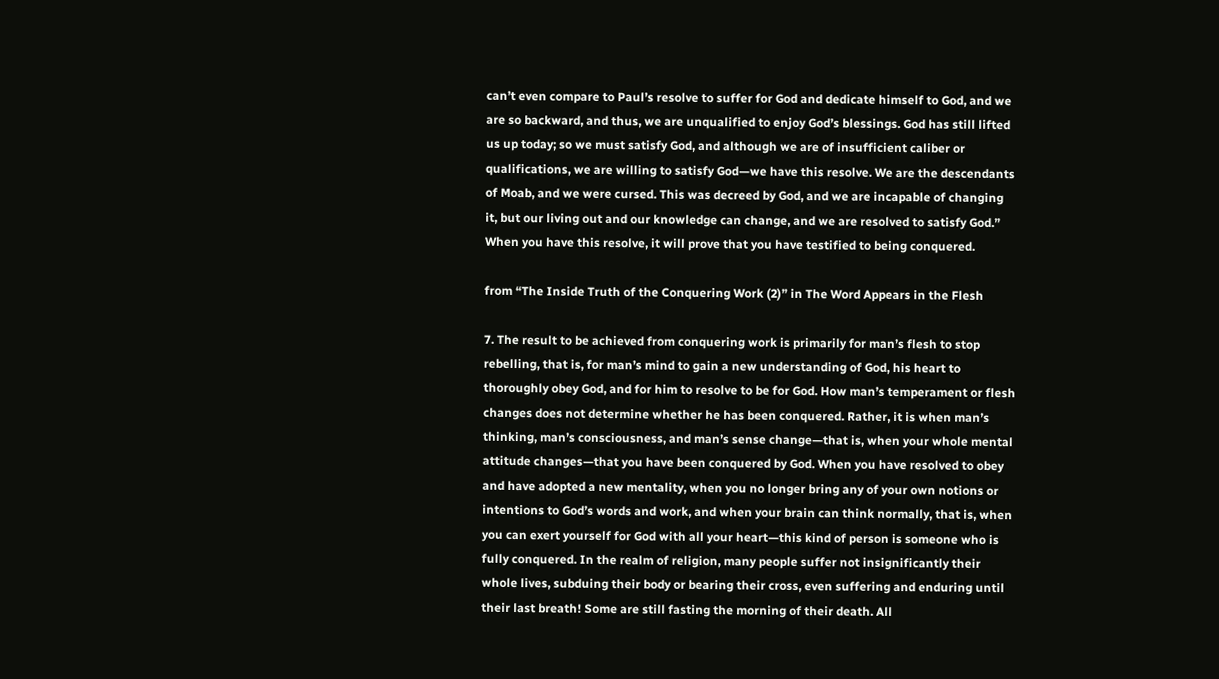can’t even compare to Paul’s resolve to suffer for God and dedicate himself to God, and we are so backward, and thus, we are unqualified to enjoy God’s blessings. God has still lifted us up today; so we must satisfy God, and although we are of insufficient caliber or qualifications, we are willing to satisfy God—we have this resolve. We are the descendants of Moab, and we were cursed. This was decreed by God, and we are incapable of changing it, but our living out and our knowledge can change, and we are resolved to satisfy God.” When you have this resolve, it will prove that you have testified to being conquered.

from “The Inside Truth of the Conquering Work (2)” in The Word Appears in the Flesh

7. The result to be achieved from conquering work is primarily for man’s flesh to stop rebelling, that is, for man’s mind to gain a new understanding of God, his heart to thoroughly obey God, and for him to resolve to be for God. How man’s temperament or flesh changes does not determine whether he has been conquered. Rather, it is when man’s thinking, man’s consciousness, and man’s sense change—that is, when your whole mental attitude changes—that you have been conquered by God. When you have resolved to obey and have adopted a new mentality, when you no longer bring any of your own notions or intentions to God’s words and work, and when your brain can think normally, that is, when you can exert yourself for God with all your heart—this kind of person is someone who is fully conquered. In the realm of religion, many people suffer not insignificantly their whole lives, subduing their body or bearing their cross, even suffering and enduring until their last breath! Some are still fasting the morning of their death. All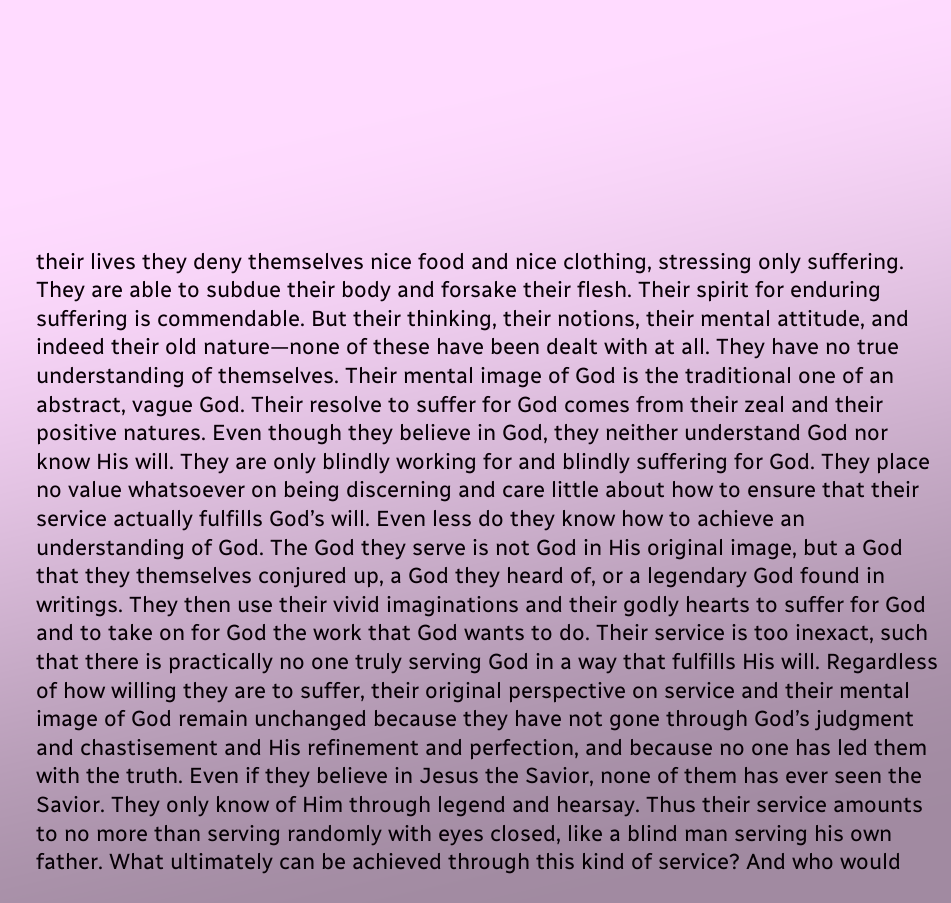their lives they deny themselves nice food and nice clothing, stressing only suffering. They are able to subdue their body and forsake their flesh. Their spirit for enduring suffering is commendable. But their thinking, their notions, their mental attitude, and indeed their old nature—none of these have been dealt with at all. They have no true understanding of themselves. Their mental image of God is the traditional one of an abstract, vague God. Their resolve to suffer for God comes from their zeal and their positive natures. Even though they believe in God, they neither understand God nor know His will. They are only blindly working for and blindly suffering for God. They place no value whatsoever on being discerning and care little about how to ensure that their service actually fulfills God’s will. Even less do they know how to achieve an understanding of God. The God they serve is not God in His original image, but a God that they themselves conjured up, a God they heard of, or a legendary God found in writings. They then use their vivid imaginations and their godly hearts to suffer for God and to take on for God the work that God wants to do. Their service is too inexact, such that there is practically no one truly serving God in a way that fulfills His will. Regardless of how willing they are to suffer, their original perspective on service and their mental image of God remain unchanged because they have not gone through God’s judgment and chastisement and His refinement and perfection, and because no one has led them with the truth. Even if they believe in Jesus the Savior, none of them has ever seen the Savior. They only know of Him through legend and hearsay. Thus their service amounts to no more than serving randomly with eyes closed, like a blind man serving his own father. What ultimately can be achieved through this kind of service? And who would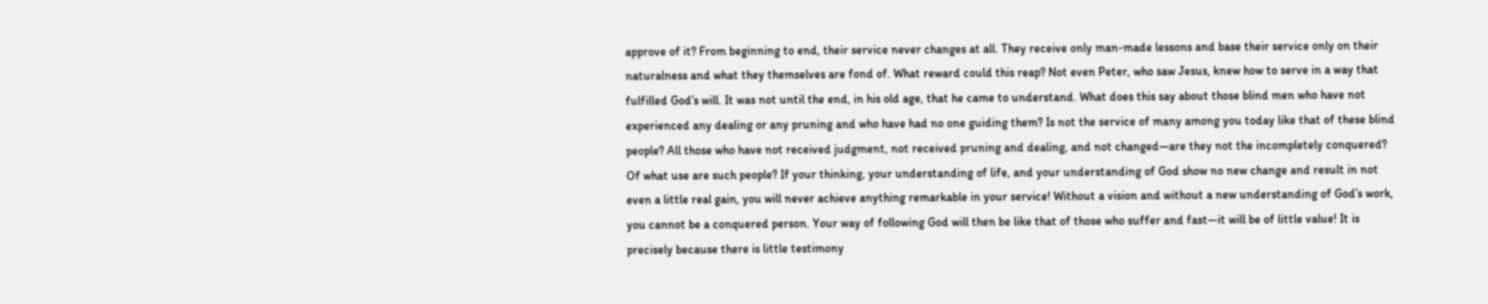approve of it? From beginning to end, their service never changes at all. They receive only man-made lessons and base their service only on their naturalness and what they themselves are fond of. What reward could this reap? Not even Peter, who saw Jesus, knew how to serve in a way that fulfilled God’s will. It was not until the end, in his old age, that he came to understand. What does this say about those blind men who have not experienced any dealing or any pruning and who have had no one guiding them? Is not the service of many among you today like that of these blind people? All those who have not received judgment, not received pruning and dealing, and not changed—are they not the incompletely conquered? Of what use are such people? If your thinking, your understanding of life, and your understanding of God show no new change and result in not even a little real gain, you will never achieve anything remarkable in your service! Without a vision and without a new understanding of God’s work, you cannot be a conquered person. Your way of following God will then be like that of those who suffer and fast—it will be of little value! It is precisely because there is little testimony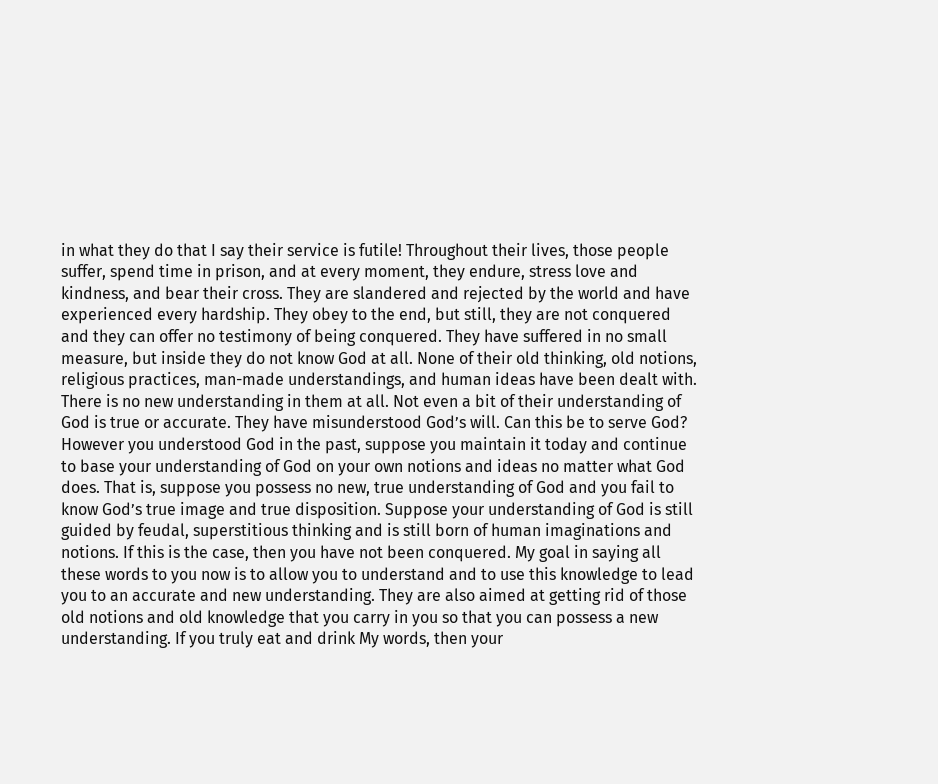in what they do that I say their service is futile! Throughout their lives, those people suffer, spend time in prison, and at every moment, they endure, stress love and kindness, and bear their cross. They are slandered and rejected by the world and have experienced every hardship. They obey to the end, but still, they are not conquered and they can offer no testimony of being conquered. They have suffered in no small measure, but inside they do not know God at all. None of their old thinking, old notions, religious practices, man-made understandings, and human ideas have been dealt with. There is no new understanding in them at all. Not even a bit of their understanding of God is true or accurate. They have misunderstood God’s will. Can this be to serve God? However you understood God in the past, suppose you maintain it today and continue to base your understanding of God on your own notions and ideas no matter what God does. That is, suppose you possess no new, true understanding of God and you fail to know God’s true image and true disposition. Suppose your understanding of God is still guided by feudal, superstitious thinking and is still born of human imaginations and notions. If this is the case, then you have not been conquered. My goal in saying all these words to you now is to allow you to understand and to use this knowledge to lead you to an accurate and new understanding. They are also aimed at getting rid of those old notions and old knowledge that you carry in you so that you can possess a new understanding. If you truly eat and drink My words, then your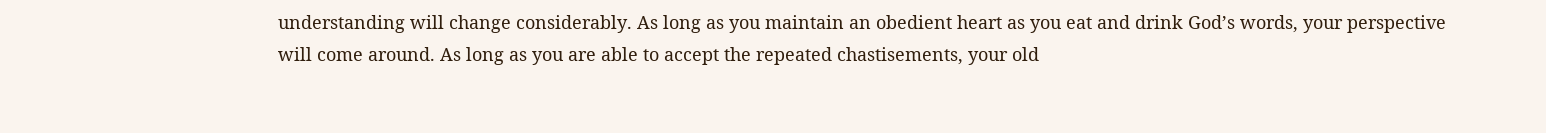understanding will change considerably. As long as you maintain an obedient heart as you eat and drink God’s words, your perspective will come around. As long as you are able to accept the repeated chastisements, your old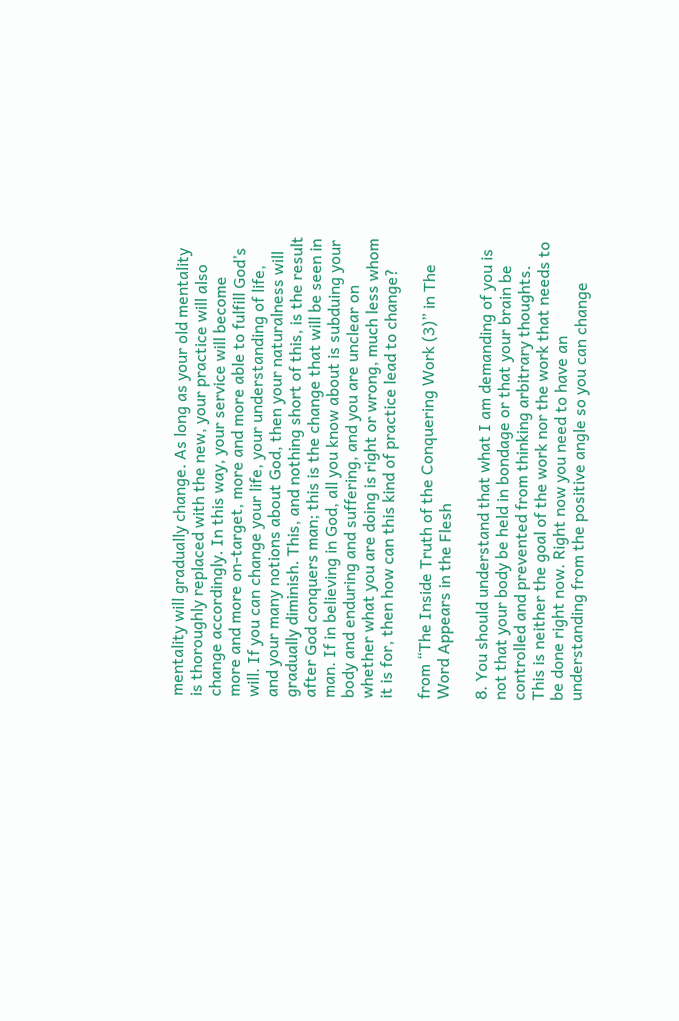mentality will gradually change. As long as your old mentality is thoroughly replaced with the new, your practice will also change accordingly. In this way, your service will become more and more on-target, more and more able to fulfill God’s will. If you can change your life, your understanding of life, and your many notions about God, then your naturalness will gradually diminish. This, and nothing short of this, is the result after God conquers man; this is the change that will be seen in man. If in believing in God, all you know about is subduing your body and enduring and suffering, and you are unclear on whether what you are doing is right or wrong, much less whom it is for, then how can this kind of practice lead to change?

from “The Inside Truth of the Conquering Work (3)” in The Word Appears in the Flesh

8. You should understand that what I am demanding of you is not that your body be held in bondage or that your brain be controlled and prevented from thinking arbitrary thoughts. This is neither the goal of the work nor the work that needs to be done right now. Right now you need to have an understanding from the positive angle so you can change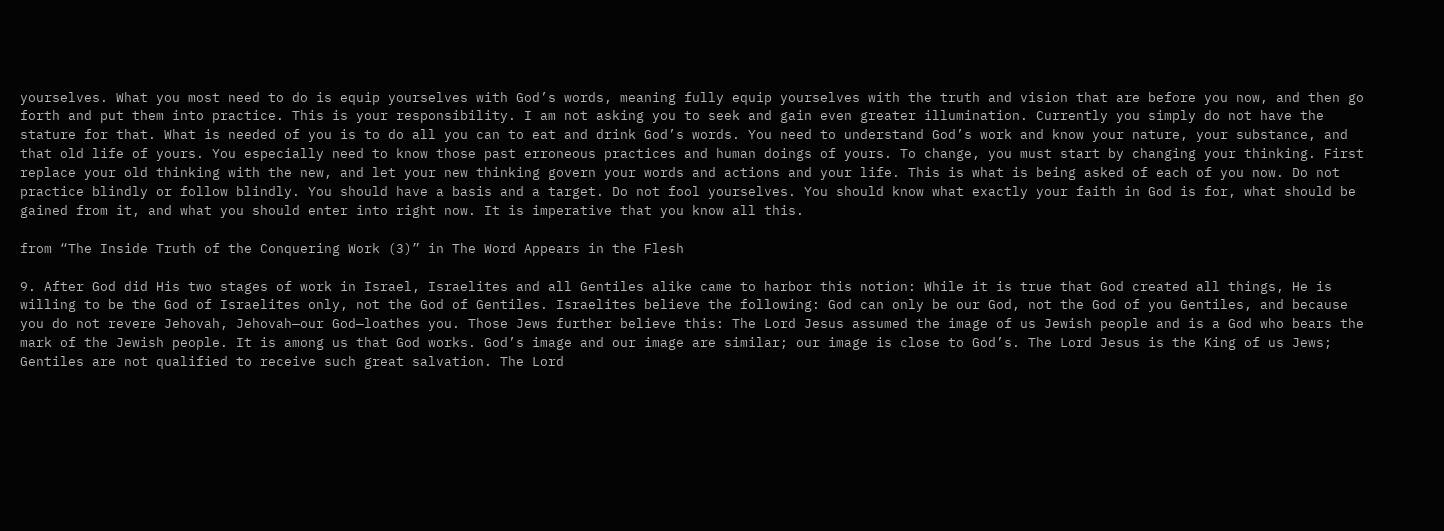yourselves. What you most need to do is equip yourselves with God’s words, meaning fully equip yourselves with the truth and vision that are before you now, and then go forth and put them into practice. This is your responsibility. I am not asking you to seek and gain even greater illumination. Currently you simply do not have the stature for that. What is needed of you is to do all you can to eat and drink God’s words. You need to understand God’s work and know your nature, your substance, and that old life of yours. You especially need to know those past erroneous practices and human doings of yours. To change, you must start by changing your thinking. First replace your old thinking with the new, and let your new thinking govern your words and actions and your life. This is what is being asked of each of you now. Do not practice blindly or follow blindly. You should have a basis and a target. Do not fool yourselves. You should know what exactly your faith in God is for, what should be gained from it, and what you should enter into right now. It is imperative that you know all this.

from “The Inside Truth of the Conquering Work (3)” in The Word Appears in the Flesh

9. After God did His two stages of work in Israel, Israelites and all Gentiles alike came to harbor this notion: While it is true that God created all things, He is willing to be the God of Israelites only, not the God of Gentiles. Israelites believe the following: God can only be our God, not the God of you Gentiles, and because you do not revere Jehovah, Jehovah—our God—loathes you. Those Jews further believe this: The Lord Jesus assumed the image of us Jewish people and is a God who bears the mark of the Jewish people. It is among us that God works. God’s image and our image are similar; our image is close to God’s. The Lord Jesus is the King of us Jews; Gentiles are not qualified to receive such great salvation. The Lord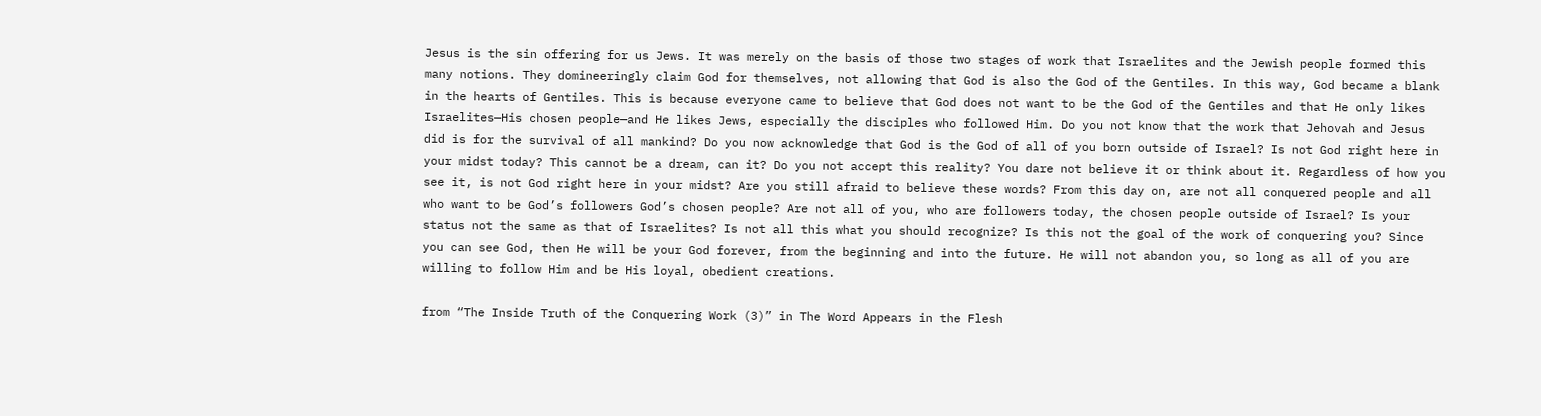Jesus is the sin offering for us Jews. It was merely on the basis of those two stages of work that Israelites and the Jewish people formed this many notions. They domineeringly claim God for themselves, not allowing that God is also the God of the Gentiles. In this way, God became a blank in the hearts of Gentiles. This is because everyone came to believe that God does not want to be the God of the Gentiles and that He only likes Israelites—His chosen people—and He likes Jews, especially the disciples who followed Him. Do you not know that the work that Jehovah and Jesus did is for the survival of all mankind? Do you now acknowledge that God is the God of all of you born outside of Israel? Is not God right here in your midst today? This cannot be a dream, can it? Do you not accept this reality? You dare not believe it or think about it. Regardless of how you see it, is not God right here in your midst? Are you still afraid to believe these words? From this day on, are not all conquered people and all who want to be God’s followers God’s chosen people? Are not all of you, who are followers today, the chosen people outside of Israel? Is your status not the same as that of Israelites? Is not all this what you should recognize? Is this not the goal of the work of conquering you? Since you can see God, then He will be your God forever, from the beginning and into the future. He will not abandon you, so long as all of you are willing to follow Him and be His loyal, obedient creations.

from “The Inside Truth of the Conquering Work (3)” in The Word Appears in the Flesh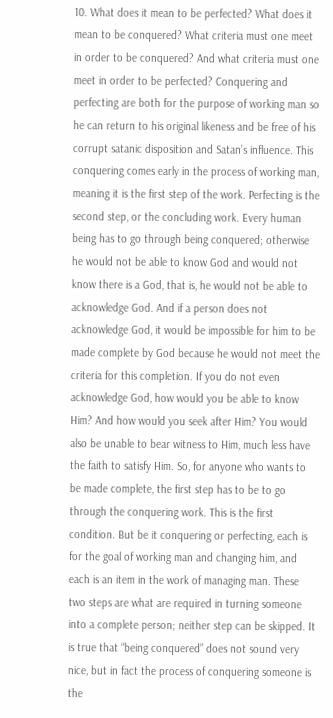10. What does it mean to be perfected? What does it mean to be conquered? What criteria must one meet in order to be conquered? And what criteria must one meet in order to be perfected? Conquering and perfecting are both for the purpose of working man so he can return to his original likeness and be free of his corrupt satanic disposition and Satan’s influence. This conquering comes early in the process of working man, meaning it is the first step of the work. Perfecting is the second step, or the concluding work. Every human being has to go through being conquered; otherwise he would not be able to know God and would not know there is a God, that is, he would not be able to acknowledge God. And if a person does not acknowledge God, it would be impossible for him to be made complete by God because he would not meet the criteria for this completion. If you do not even acknowledge God, how would you be able to know Him? And how would you seek after Him? You would also be unable to bear witness to Him, much less have the faith to satisfy Him. So, for anyone who wants to be made complete, the first step has to be to go through the conquering work. This is the first condition. But be it conquering or perfecting, each is for the goal of working man and changing him, and each is an item in the work of managing man. These two steps are what are required in turning someone into a complete person; neither step can be skipped. It is true that “being conquered” does not sound very nice, but in fact the process of conquering someone is the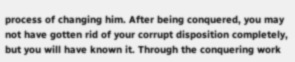process of changing him. After being conquered, you may not have gotten rid of your corrupt disposition completely, but you will have known it. Through the conquering work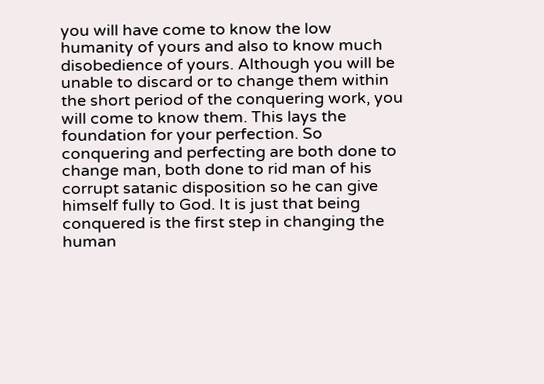you will have come to know the low humanity of yours and also to know much disobedience of yours. Although you will be unable to discard or to change them within the short period of the conquering work, you will come to know them. This lays the foundation for your perfection. So conquering and perfecting are both done to change man, both done to rid man of his corrupt satanic disposition so he can give himself fully to God. It is just that being conquered is the first step in changing the human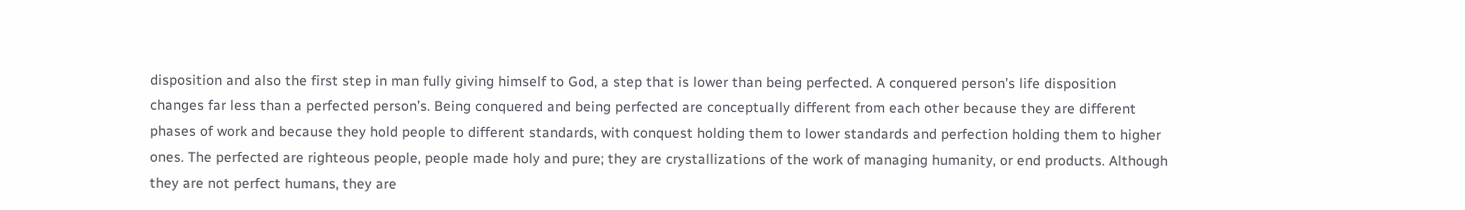disposition and also the first step in man fully giving himself to God, a step that is lower than being perfected. A conquered person’s life disposition changes far less than a perfected person’s. Being conquered and being perfected are conceptually different from each other because they are different phases of work and because they hold people to different standards, with conquest holding them to lower standards and perfection holding them to higher ones. The perfected are righteous people, people made holy and pure; they are crystallizations of the work of managing humanity, or end products. Although they are not perfect humans, they are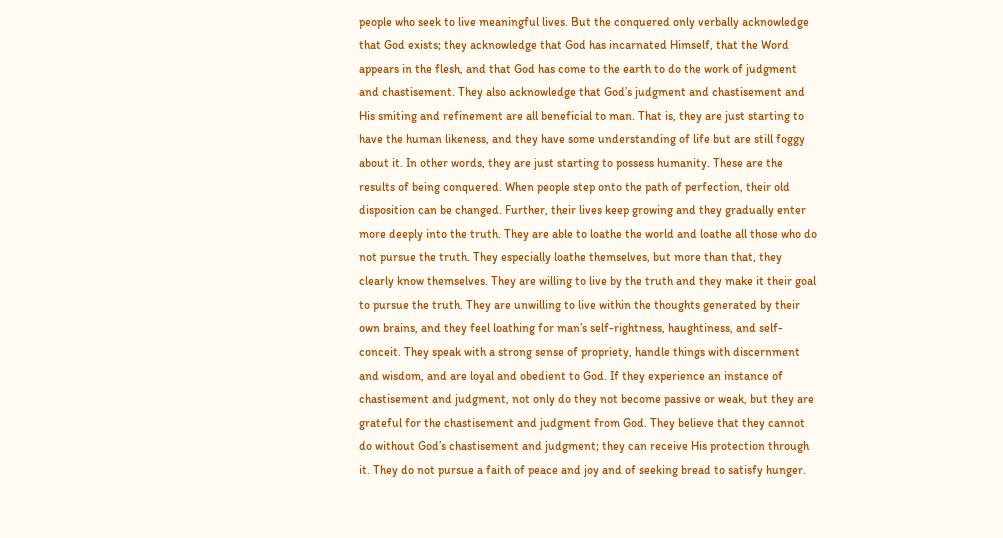people who seek to live meaningful lives. But the conquered only verbally acknowledge that God exists; they acknowledge that God has incarnated Himself, that the Word appears in the flesh, and that God has come to the earth to do the work of judgment and chastisement. They also acknowledge that God’s judgment and chastisement and His smiting and refinement are all beneficial to man. That is, they are just starting to have the human likeness, and they have some understanding of life but are still foggy about it. In other words, they are just starting to possess humanity. These are the results of being conquered. When people step onto the path of perfection, their old disposition can be changed. Further, their lives keep growing and they gradually enter more deeply into the truth. They are able to loathe the world and loathe all those who do not pursue the truth. They especially loathe themselves, but more than that, they clearly know themselves. They are willing to live by the truth and they make it their goal to pursue the truth. They are unwilling to live within the thoughts generated by their own brains, and they feel loathing for man’s self-rightness, haughtiness, and self-conceit. They speak with a strong sense of propriety, handle things with discernment and wisdom, and are loyal and obedient to God. If they experience an instance of chastisement and judgment, not only do they not become passive or weak, but they are grateful for the chastisement and judgment from God. They believe that they cannot do without God’s chastisement and judgment; they can receive His protection through it. They do not pursue a faith of peace and joy and of seeking bread to satisfy hunger.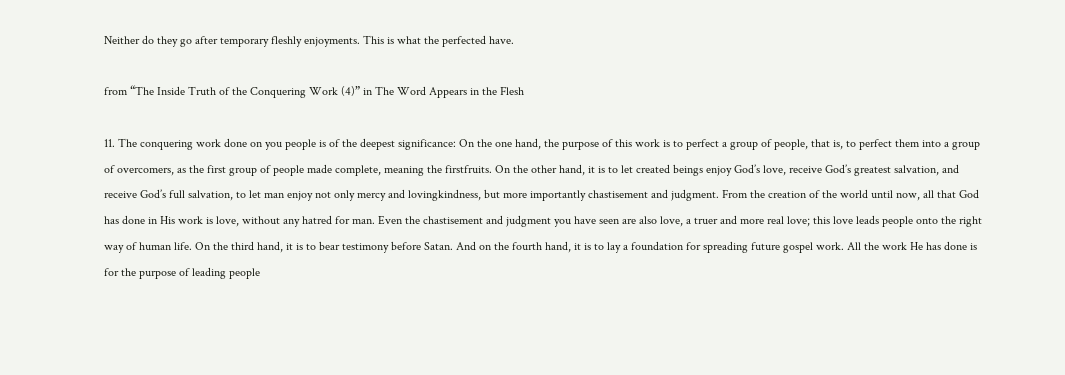Neither do they go after temporary fleshly enjoyments. This is what the perfected have.

from “The Inside Truth of the Conquering Work (4)” in The Word Appears in the Flesh

11. The conquering work done on you people is of the deepest significance: On the one hand, the purpose of this work is to perfect a group of people, that is, to perfect them into a group of overcomers, as the first group of people made complete, meaning the firstfruits. On the other hand, it is to let created beings enjoy God’s love, receive God’s greatest salvation, and receive God’s full salvation, to let man enjoy not only mercy and lovingkindness, but more importantly chastisement and judgment. From the creation of the world until now, all that God has done in His work is love, without any hatred for man. Even the chastisement and judgment you have seen are also love, a truer and more real love; this love leads people onto the right way of human life. On the third hand, it is to bear testimony before Satan. And on the fourth hand, it is to lay a foundation for spreading future gospel work. All the work He has done is for the purpose of leading people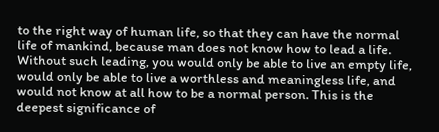to the right way of human life, so that they can have the normal life of mankind, because man does not know how to lead a life. Without such leading, you would only be able to live an empty life, would only be able to live a worthless and meaningless life, and would not know at all how to be a normal person. This is the deepest significance of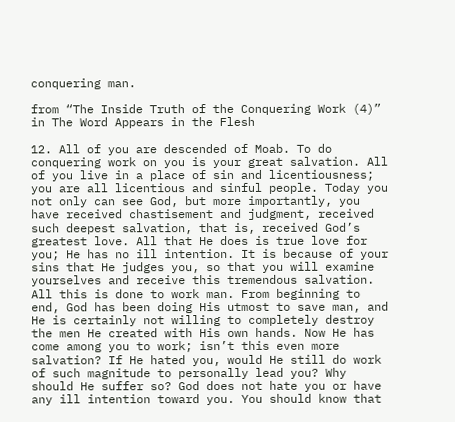conquering man.

from “The Inside Truth of the Conquering Work (4)” in The Word Appears in the Flesh

12. All of you are descended of Moab. To do conquering work on you is your great salvation. All of you live in a place of sin and licentiousness; you are all licentious and sinful people. Today you not only can see God, but more importantly, you have received chastisement and judgment, received such deepest salvation, that is, received God’s greatest love. All that He does is true love for you; He has no ill intention. It is because of your sins that He judges you, so that you will examine yourselves and receive this tremendous salvation. All this is done to work man. From beginning to end, God has been doing His utmost to save man, and He is certainly not willing to completely destroy the men He created with His own hands. Now He has come among you to work; isn’t this even more salvation? If He hated you, would He still do work of such magnitude to personally lead you? Why should He suffer so? God does not hate you or have any ill intention toward you. You should know that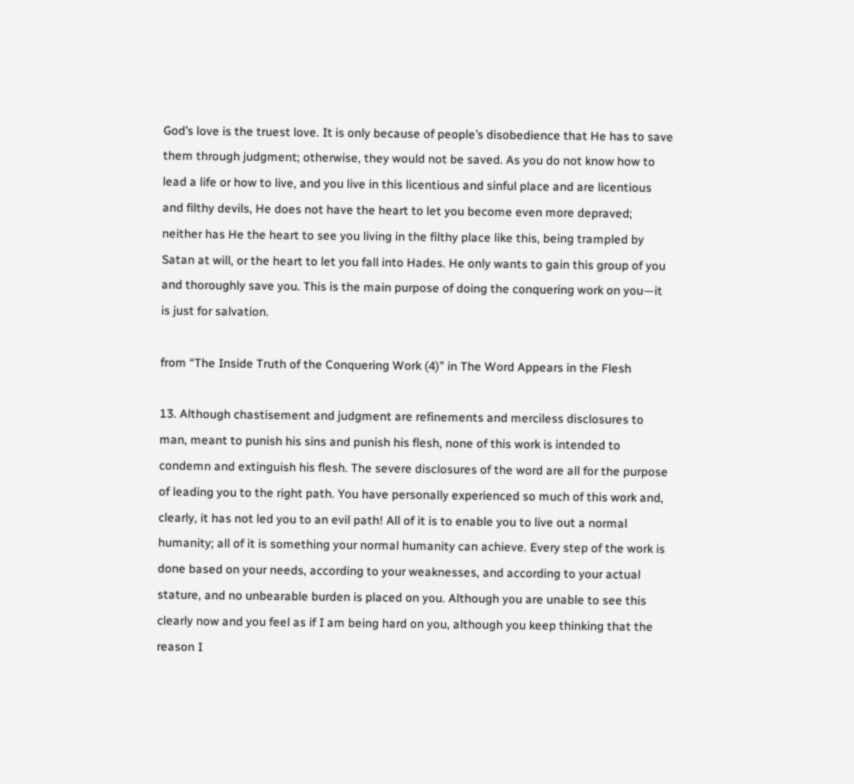God’s love is the truest love. It is only because of people’s disobedience that He has to save them through judgment; otherwise, they would not be saved. As you do not know how to lead a life or how to live, and you live in this licentious and sinful place and are licentious and filthy devils, He does not have the heart to let you become even more depraved; neither has He the heart to see you living in the filthy place like this, being trampled by Satan at will, or the heart to let you fall into Hades. He only wants to gain this group of you and thoroughly save you. This is the main purpose of doing the conquering work on you—it is just for salvation.

from “The Inside Truth of the Conquering Work (4)” in The Word Appears in the Flesh

13. Although chastisement and judgment are refinements and merciless disclosures to man, meant to punish his sins and punish his flesh, none of this work is intended to condemn and extinguish his flesh. The severe disclosures of the word are all for the purpose of leading you to the right path. You have personally experienced so much of this work and, clearly, it has not led you to an evil path! All of it is to enable you to live out a normal humanity; all of it is something your normal humanity can achieve. Every step of the work is done based on your needs, according to your weaknesses, and according to your actual stature, and no unbearable burden is placed on you. Although you are unable to see this clearly now and you feel as if I am being hard on you, although you keep thinking that the reason I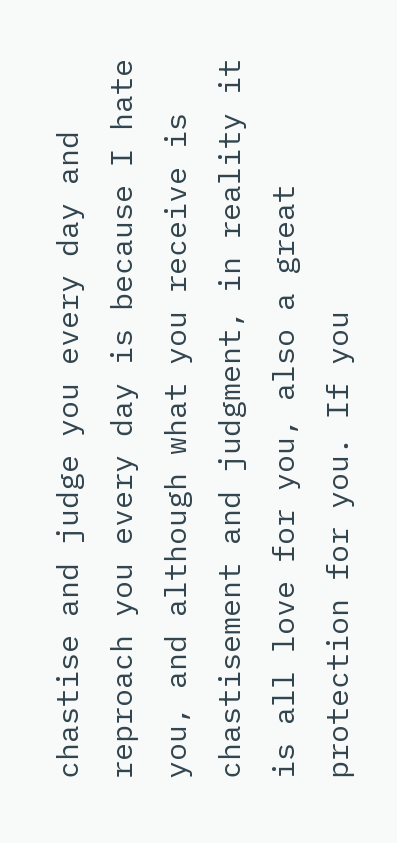chastise and judge you every day and reproach you every day is because I hate you, and although what you receive is chastisement and judgment, in reality it is all love for you, also a great protection for you. If you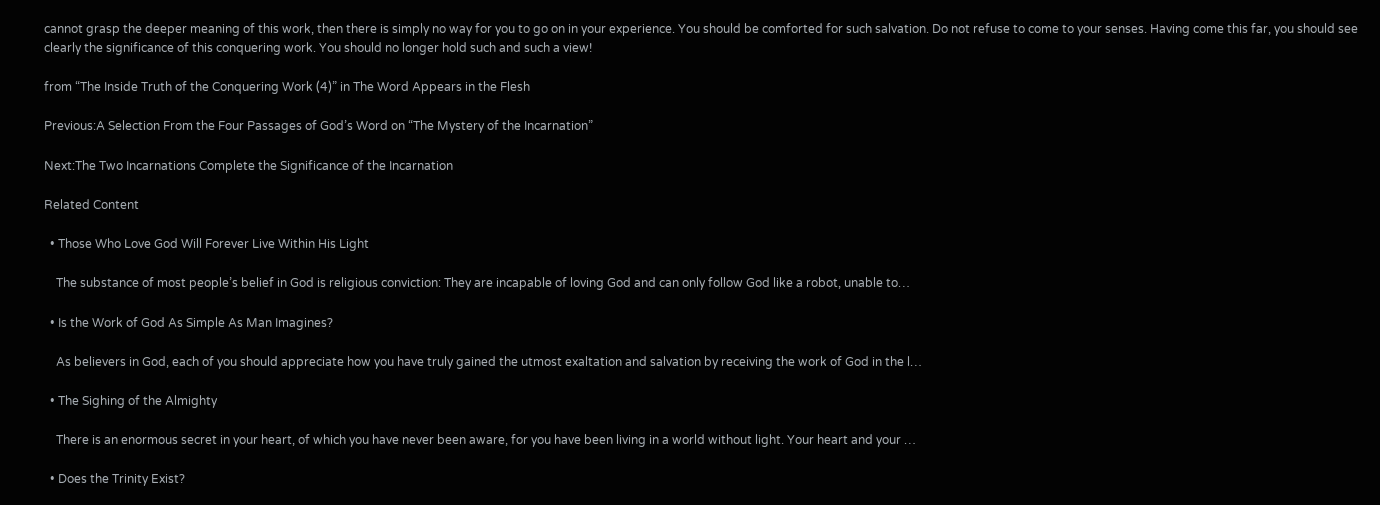cannot grasp the deeper meaning of this work, then there is simply no way for you to go on in your experience. You should be comforted for such salvation. Do not refuse to come to your senses. Having come this far, you should see clearly the significance of this conquering work. You should no longer hold such and such a view!

from “The Inside Truth of the Conquering Work (4)” in The Word Appears in the Flesh

Previous:A Selection From the Four Passages of God’s Word on “The Mystery of the Incarnation”

Next:The Two Incarnations Complete the Significance of the Incarnation

Related Content

  • Those Who Love God Will Forever Live Within His Light

    The substance of most people’s belief in God is religious conviction: They are incapable of loving God and can only follow God like a robot, unable to…

  • Is the Work of God As Simple As Man Imagines?

    As believers in God, each of you should appreciate how you have truly gained the utmost exaltation and salvation by receiving the work of God in the l…

  • The Sighing of the Almighty

    There is an enormous secret in your heart, of which you have never been aware, for you have been living in a world without light. Your heart and your …

  • Does the Trinity Exist?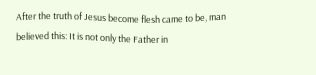After the truth of Jesus become flesh came to be, man believed this: It is not only the Father in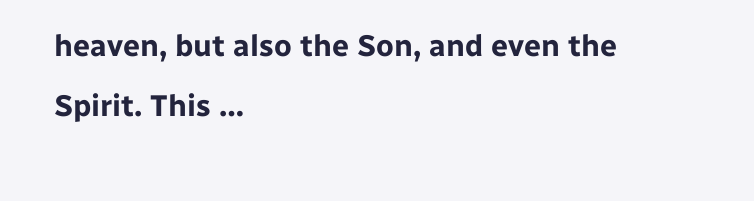heaven, but also the Son, and even the Spirit. This …